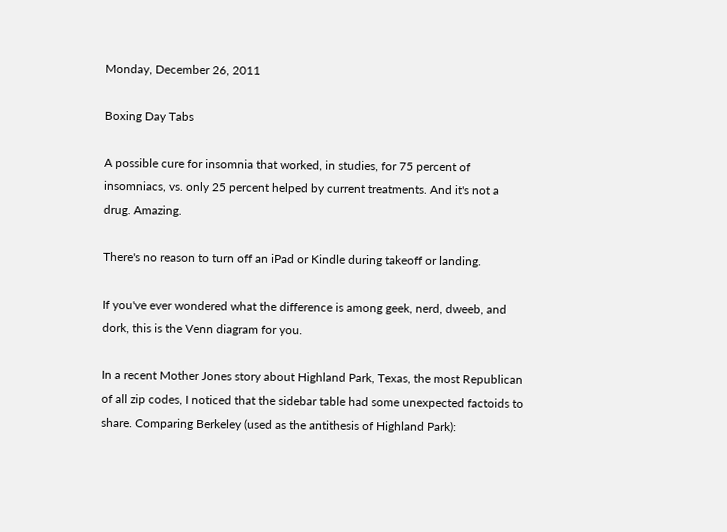Monday, December 26, 2011

Boxing Day Tabs

A possible cure for insomnia that worked, in studies, for 75 percent of insomniacs, vs. only 25 percent helped by current treatments. And it's not a drug. Amazing.

There's no reason to turn off an iPad or Kindle during takeoff or landing.

If you've ever wondered what the difference is among geek, nerd, dweeb, and dork, this is the Venn diagram for you.

In a recent Mother Jones story about Highland Park, Texas, the most Republican of all zip codes, I noticed that the sidebar table had some unexpected factoids to share. Comparing Berkeley (used as the antithesis of Highland Park):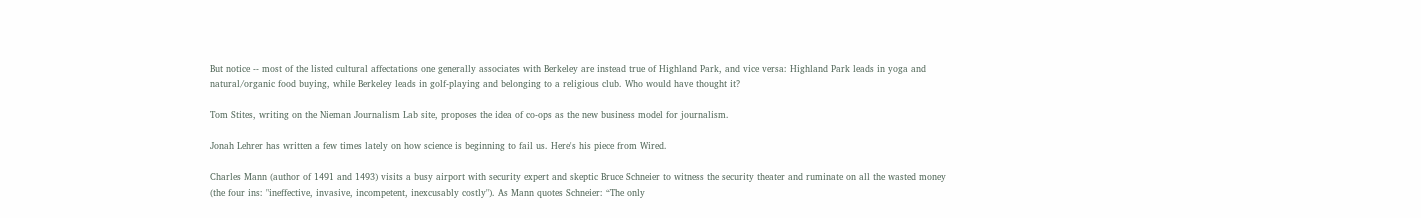But notice -- most of the listed cultural affectations one generally associates with Berkeley are instead true of Highland Park, and vice versa: Highland Park leads in yoga and natural/organic food buying, while Berkeley leads in golf-playing and belonging to a religious club. Who would have thought it?

Tom Stites, writing on the Nieman Journalism Lab site, proposes the idea of co-ops as the new business model for journalism.

Jonah Lehrer has written a few times lately on how science is beginning to fail us. Here's his piece from Wired.

Charles Mann (author of 1491 and 1493) visits a busy airport with security expert and skeptic Bruce Schneier to witness the security theater and ruminate on all the wasted money (the four ins: "ineffective, invasive, incompetent, inexcusably costly"). As Mann quotes Schneier: “The only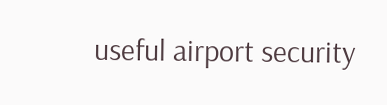useful airport security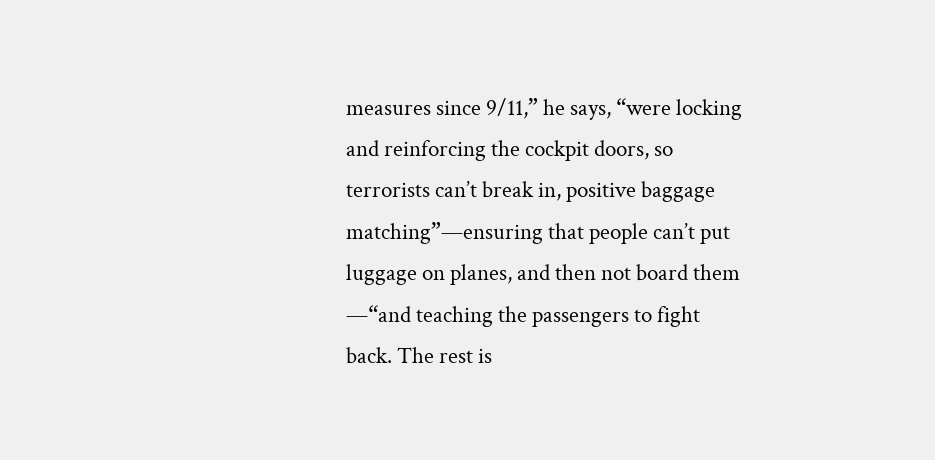measures since 9/11,” he says, “were locking and reinforcing the cockpit doors, so terrorists can’t break in, positive baggage matching”—ensuring that people can’t put luggage on planes, and then not board them —“and teaching the passengers to fight back. The rest is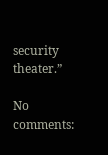security theater.”

No comments: